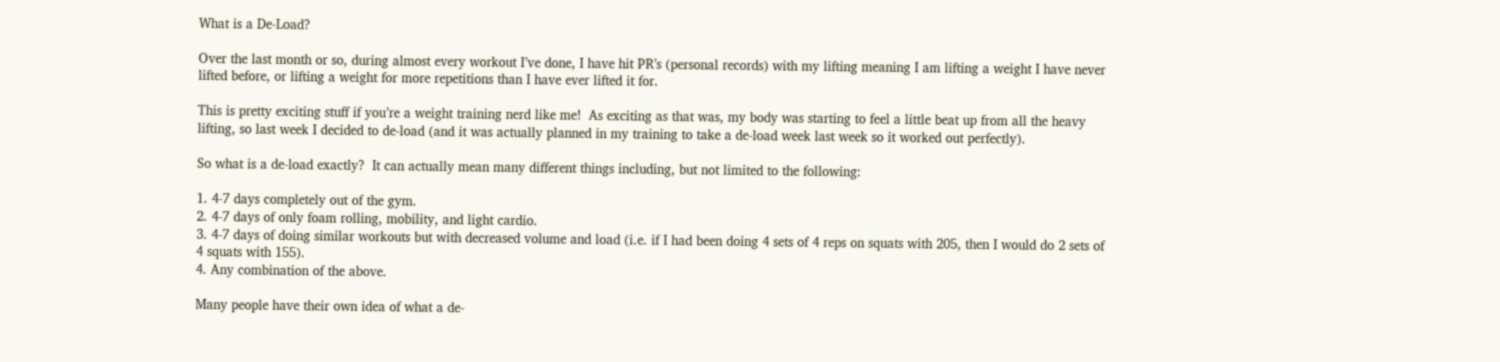What is a De-Load?

Over the last month or so, during almost every workout I’ve done, I have hit PR’s (personal records) with my lifting meaning I am lifting a weight I have never lifted before, or lifting a weight for more repetitions than I have ever lifted it for.

This is pretty exciting stuff if you’re a weight training nerd like me!  As exciting as that was, my body was starting to feel a little beat up from all the heavy lifting, so last week I decided to de-load (and it was actually planned in my training to take a de-load week last week so it worked out perfectly).

So what is a de-load exactly?  It can actually mean many different things including, but not limited to the following:

1. 4-7 days completely out of the gym.
2. 4-7 days of only foam rolling, mobility, and light cardio.
3. 4-7 days of doing similar workouts but with decreased volume and load (i.e. if I had been doing 4 sets of 4 reps on squats with 205, then I would do 2 sets of 4 squats with 155).
4. Any combination of the above.

Many people have their own idea of what a de-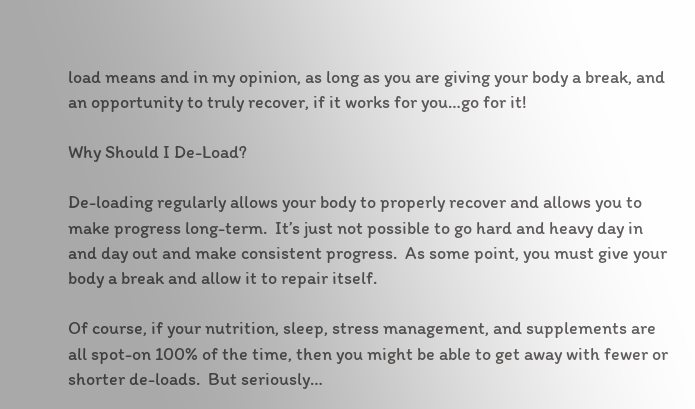load means and in my opinion, as long as you are giving your body a break, and an opportunity to truly recover, if it works for you…go for it!

Why Should I De-Load?

De-loading regularly allows your body to properly recover and allows you to make progress long-term.  It’s just not possible to go hard and heavy day in and day out and make consistent progress.  As some point, you must give your body a break and allow it to repair itself.

Of course, if your nutrition, sleep, stress management, and supplements are all spot-on 100% of the time, then you might be able to get away with fewer or shorter de-loads.  But seriously…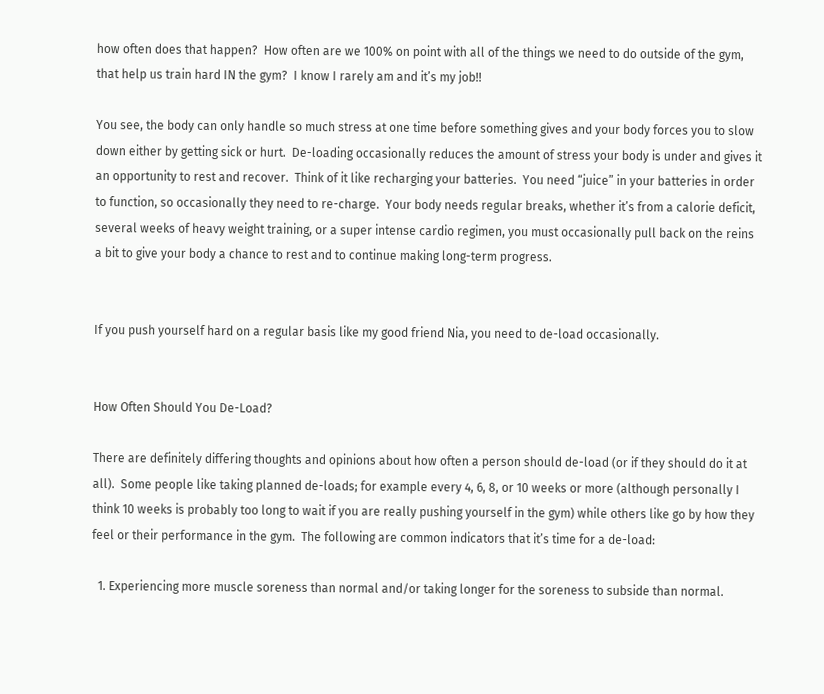how often does that happen?  How often are we 100% on point with all of the things we need to do outside of the gym, that help us train hard IN the gym?  I know I rarely am and it’s my job!!

You see, the body can only handle so much stress at one time before something gives and your body forces you to slow down either by getting sick or hurt.  De-loading occasionally reduces the amount of stress your body is under and gives it an opportunity to rest and recover.  Think of it like recharging your batteries.  You need “juice” in your batteries in order to function, so occasionally they need to re-charge.  Your body needs regular breaks, whether it’s from a calorie deficit, several weeks of heavy weight training, or a super intense cardio regimen, you must occasionally pull back on the reins a bit to give your body a chance to rest and to continue making long-term progress.


If you push yourself hard on a regular basis like my good friend Nia, you need to de-load occasionally.


How Often Should You De-Load?

There are definitely differing thoughts and opinions about how often a person should de-load (or if they should do it at all).  Some people like taking planned de-loads; for example every 4, 6, 8, or 10 weeks or more (although personally I think 10 weeks is probably too long to wait if you are really pushing yourself in the gym) while others like go by how they feel or their performance in the gym.  The following are common indicators that it’s time for a de-load:

  1. Experiencing more muscle soreness than normal and/or taking longer for the soreness to subside than normal.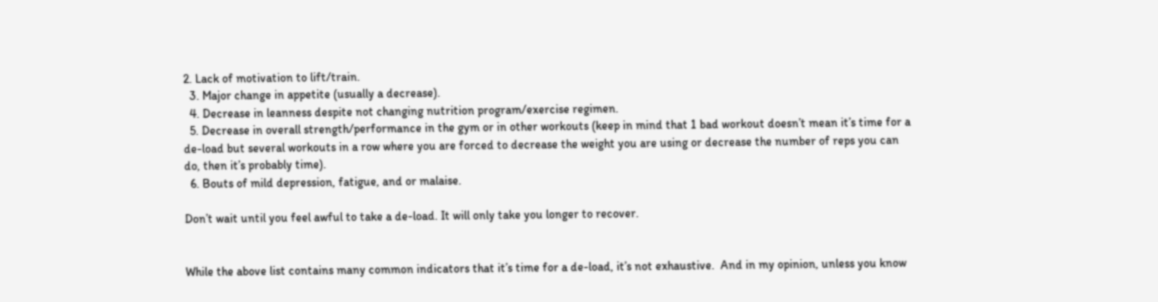2. Lack of motivation to lift/train.
  3. Major change in appetite (usually a decrease).
  4. Decrease in leanness despite not changing nutrition program/exercise regimen.
  5. Decrease in overall strength/performance in the gym or in other workouts (keep in mind that 1 bad workout doesn’t mean it’s time for a de-load but several workouts in a row where you are forced to decrease the weight you are using or decrease the number of reps you can do, then it’s probably time).
  6. Bouts of mild depression, fatigue, and or malaise.

Don’t wait until you feel awful to take a de-load. It will only take you longer to recover.


While the above list contains many common indicators that it’s time for a de-load, it’s not exhaustive.  And in my opinion, unless you know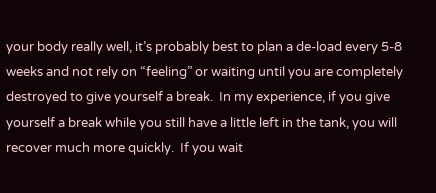your body really well, it’s probably best to plan a de-load every 5-8 weeks and not rely on “feeling” or waiting until you are completely destroyed to give yourself a break.  In my experience, if you give yourself a break while you still have a little left in the tank, you will recover much more quickly.  If you wait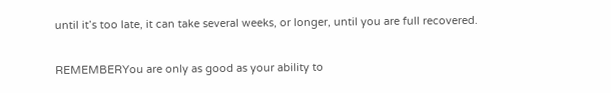until it’s too late, it can take several weeks, or longer, until you are full recovered.


REMEMBERYou are only as good as your ability to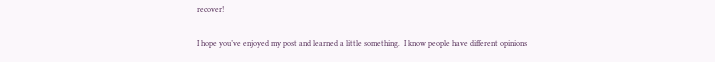recover!


I hope you’ve enjoyed my post and learned a little something.  I know people have different opinions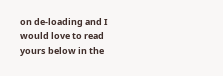on de-loading and I would love to read yours below in the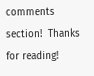comments section!  Thanks for reading!